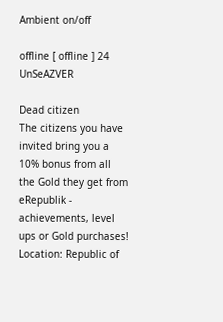Ambient on/off

offline [ offline ] 24 UnSeAZVER

Dead citizen
The citizens you have invited bring you a 10% bonus from all the Gold they get from eRepublik - achievements, level ups or Gold purchases!
Location: Republic of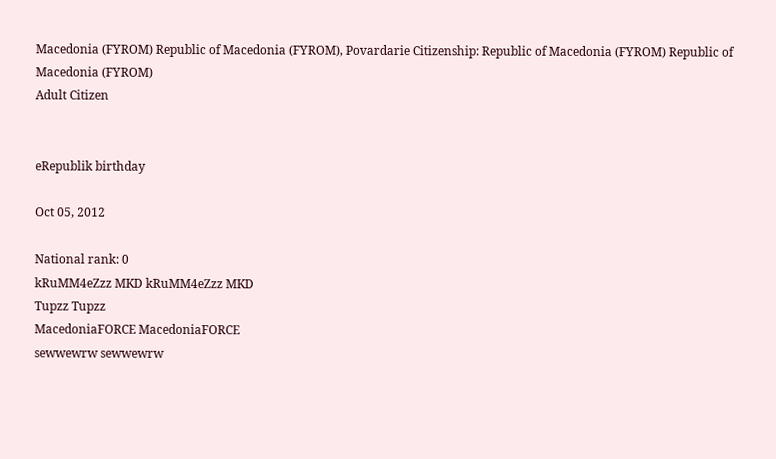Macedonia (FYROM) Republic of Macedonia (FYROM), Povardarie Citizenship: Republic of Macedonia (FYROM) Republic of Macedonia (FYROM)
Adult Citizen


eRepublik birthday

Oct 05, 2012

National rank: 0
kRuMM4eZzz MKD kRuMM4eZzz MKD
Tupzz Tupzz
MacedoniaFORCE MacedoniaFORCE
sewwewrw sewwewrw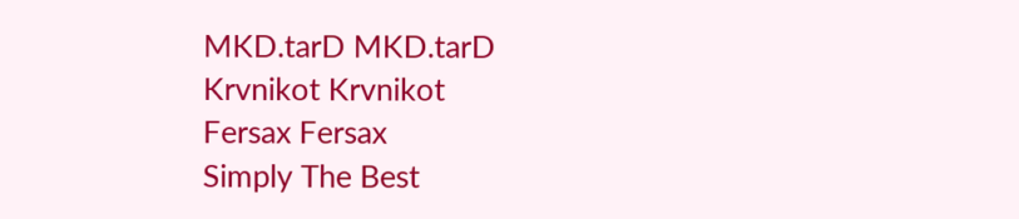MKD.tarD MKD.tarD
Krvnikot Krvnikot
Fersax Fersax
Simply The Best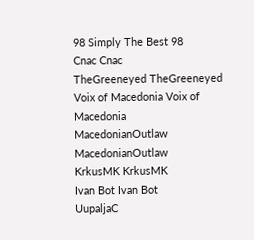98 Simply The Best 98
Cnac Cnac
TheGreeneyed TheGreeneyed
Voix of Macedonia Voix of Macedonia
MacedonianOutlaw MacedonianOutlaw
KrkusMK KrkusMK
Ivan Bot Ivan Bot
UupaljaC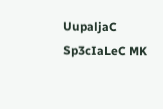UupaljaC
Sp3cIaLeC MK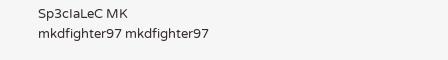Sp3cIaLeC MK
mkdfighter97 mkdfighter97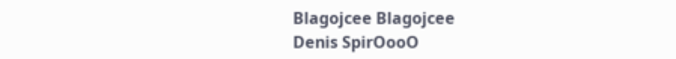Blagojcee Blagojcee
Denis SpirOooO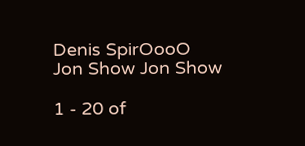Denis SpirOooO
Jon Show Jon Show

1 - 20 of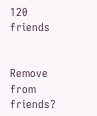120 friends


Remove from friends?